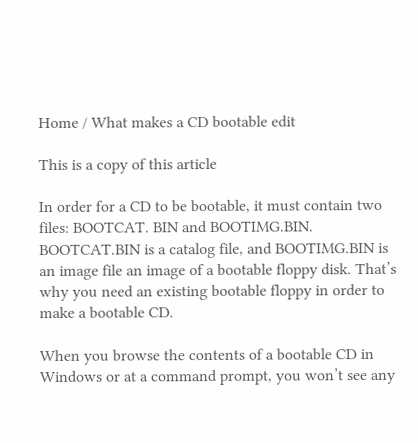Home / What makes a CD bootable edit

This is a copy of this article

In order for a CD to be bootable, it must contain two files: BOOTCAT. BIN and BOOTIMG.BIN. BOOTCAT.BIN is a catalog file, and BOOTIMG.BIN is an image file an image of a bootable floppy disk. That’s why you need an existing bootable floppy in order to make a bootable CD.

When you browse the contents of a bootable CD in Windows or at a command prompt, you won’t see any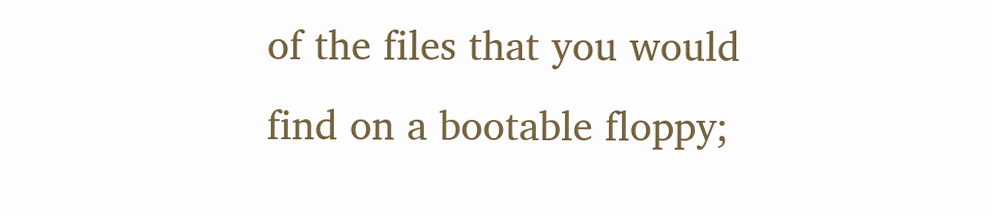of the files that you would find on a bootable floppy;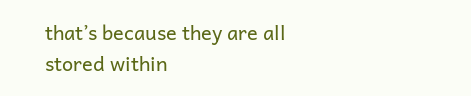that’s because they are all stored within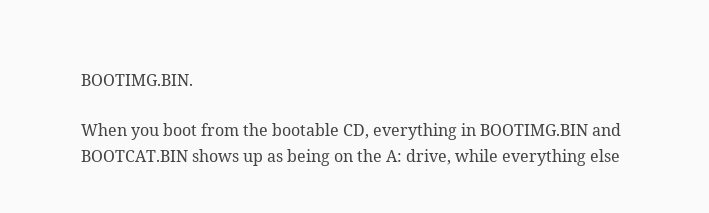BOOTIMG.BIN.

When you boot from the bootable CD, everything in BOOTIMG.BIN and BOOTCAT.BIN shows up as being on the A: drive, while everything else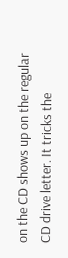on the CD shows up on the regular CD drive letter. It tricks the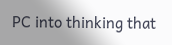PC into thinking that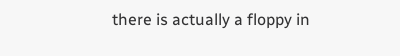there is actually a floppy in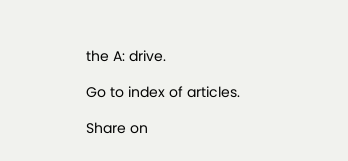the A: drive.

Go to index of articles.

Share on